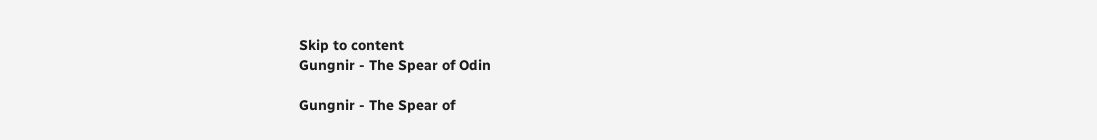Skip to content
Gungnir - The Spear of Odin

Gungnir - The Spear of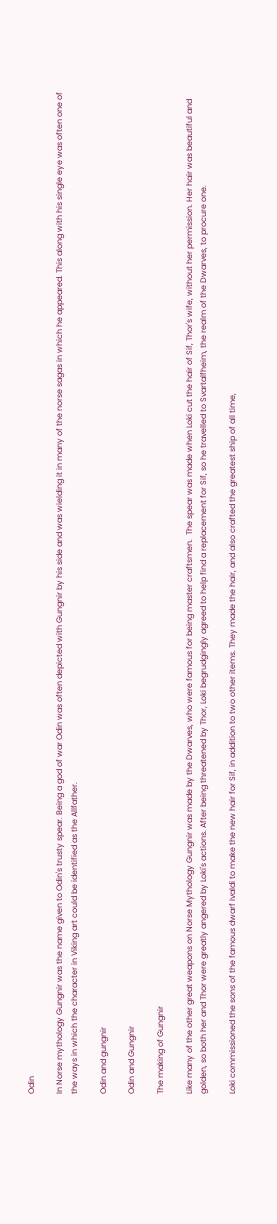Odin

In Norse mythology Gungnir was the name given to Odin's trusty spear. Being a god of war Odin was often depicted with Gungnir by his side and was wielding it in many of the norse sagas in which he appeared. This along with his single eye was often one of the ways in which the character in Viking art could be identified as the Allfather.

Odin and gungnir

Odin and Gungnir

The making of Gungnir

Like many of the other great weapons on Norse Mythology Gungnir was made by the Dwarves, who were famous for being master craftsmen.  The spear was made when Loki cut the hair of Sif, Thor's wife, without her permission. Her hair was beautiful and golden, so both her and Thor were greatly angered by Loki's actions. After being threatened by Thor, Loki begrudgingly agreed to help find a replacement for Sif, so he travelled to Svartalfheim, the realm of the Dwarves, to procure one.

Loki commissioned the sons of the famous dwarf Ivaldi to make the new hair for Sif, in addition to two other items. They made the hair, and also crafted the greatest ship of all time,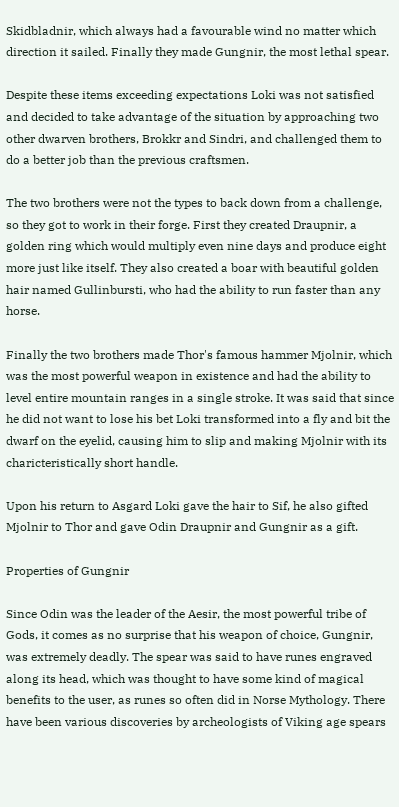Skidbladnir, which always had a favourable wind no matter which direction it sailed. Finally they made Gungnir, the most lethal spear.

Despite these items exceeding expectations Loki was not satisfied and decided to take advantage of the situation by approaching two other dwarven brothers, Brokkr and Sindri, and challenged them to do a better job than the previous craftsmen.

The two brothers were not the types to back down from a challenge, so they got to work in their forge. First they created Draupnir, a golden ring which would multiply even nine days and produce eight more just like itself. They also created a boar with beautiful golden hair named Gullinbursti, who had the ability to run faster than any horse.

Finally the two brothers made Thor's famous hammer Mjolnir, which was the most powerful weapon in existence and had the ability to level entire mountain ranges in a single stroke. It was said that since he did not want to lose his bet Loki transformed into a fly and bit the dwarf on the eyelid, causing him to slip and making Mjolnir with its charicteristically short handle.

Upon his return to Asgard Loki gave the hair to Sif, he also gifted Mjolnir to Thor and gave Odin Draupnir and Gungnir as a gift.

Properties of Gungnir

Since Odin was the leader of the Aesir, the most powerful tribe of Gods, it comes as no surprise that his weapon of choice, Gungnir, was extremely deadly. The spear was said to have runes engraved along its head, which was thought to have some kind of magical benefits to the user, as runes so often did in Norse Mythology. There have been various discoveries by archeologists of Viking age spears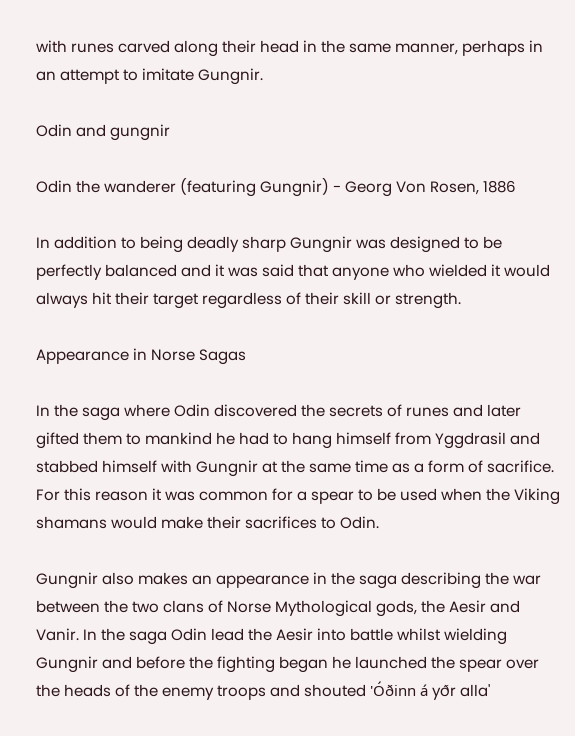with runes carved along their head in the same manner, perhaps in an attempt to imitate Gungnir.

Odin and gungnir

Odin the wanderer (featuring Gungnir) - Georg Von Rosen, 1886

In addition to being deadly sharp Gungnir was designed to be perfectly balanced and it was said that anyone who wielded it would always hit their target regardless of their skill or strength.

Appearance in Norse Sagas

In the saga where Odin discovered the secrets of runes and later gifted them to mankind he had to hang himself from Yggdrasil and stabbed himself with Gungnir at the same time as a form of sacrifice. For this reason it was common for a spear to be used when the Viking shamans would make their sacrifices to Odin.

Gungnir also makes an appearance in the saga describing the war between the two clans of Norse Mythological gods, the Aesir and Vanir. In the saga Odin lead the Aesir into battle whilst wielding Gungnir and before the fighting began he launched the spear over the heads of the enemy troops and shouted 'Óðinn á yðr alla'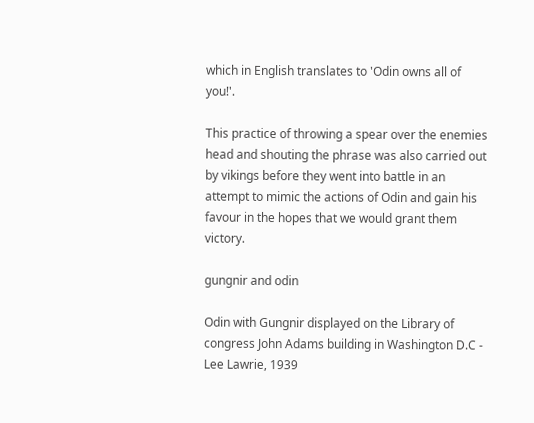which in English translates to 'Odin owns all of you!'.

This practice of throwing a spear over the enemies head and shouting the phrase was also carried out by vikings before they went into battle in an attempt to mimic the actions of Odin and gain his favour in the hopes that we would grant them victory.

gungnir and odin

Odin with Gungnir displayed on the Library of congress John Adams building in Washington D.C - Lee Lawrie, 1939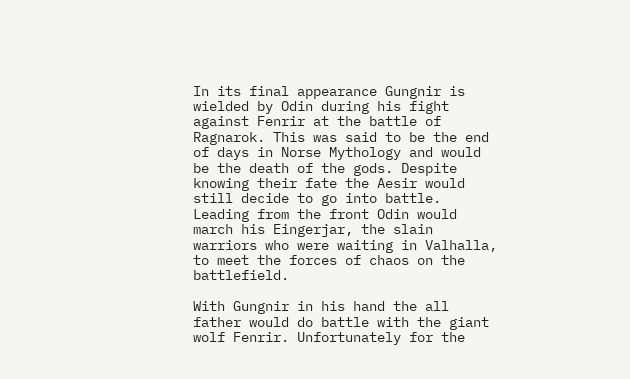In its final appearance Gungnir is wielded by Odin during his fight against Fenrir at the battle of Ragnarok. This was said to be the end of days in Norse Mythology and would be the death of the gods. Despite knowing their fate the Aesir would still decide to go into battle. Leading from the front Odin would march his Eingerjar, the slain warriors who were waiting in Valhalla, to meet the forces of chaos on the battlefield.

With Gungnir in his hand the all father would do battle with the giant wolf Fenrir. Unfortunately for the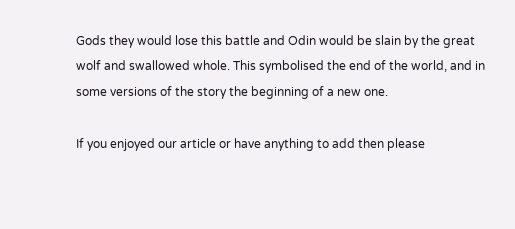Gods they would lose this battle and Odin would be slain by the great wolf and swallowed whole. This symbolised the end of the world, and in some versions of the story the beginning of a new one.

If you enjoyed our article or have anything to add then please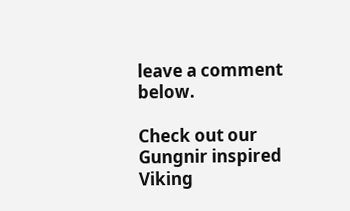leave a comment below.

Check out our Gungnir inspired Viking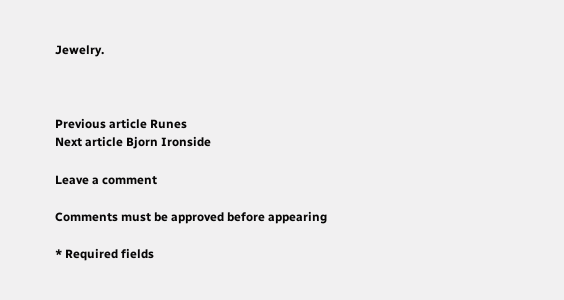Jewelry.



Previous article Runes
Next article Bjorn Ironside

Leave a comment

Comments must be approved before appearing

* Required fields